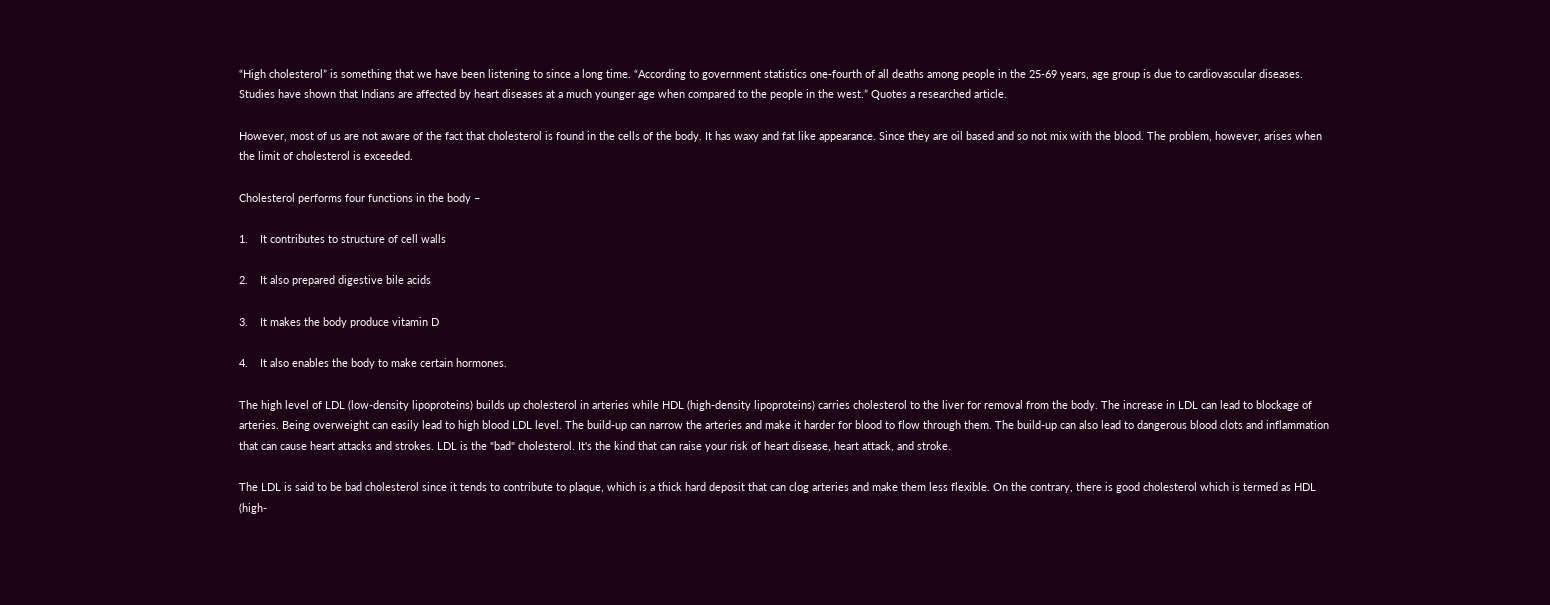“High cholesterol” is something that we have been listening to since a long time. “According to government statistics one-fourth of all deaths among people in the 25-69 years, age group is due to cardiovascular diseases. Studies have shown that Indians are affected by heart diseases at a much younger age when compared to the people in the west.” Quotes a researched article.

However, most of us are not aware of the fact that cholesterol is found in the cells of the body. It has waxy and fat like appearance. Since they are oil based and so not mix with the blood. The problem, however, arises when the limit of cholesterol is exceeded.

Cholesterol performs four functions in the body –

1.    It contributes to structure of cell walls

2.    It also prepared digestive bile acids

3.    It makes the body produce vitamin D

4.    It also enables the body to make certain hormones.

The high level of LDL (low-density lipoproteins) builds up cholesterol in arteries while HDL (high-density lipoproteins) carries cholesterol to the liver for removal from the body. The increase in LDL can lead to blockage of arteries. Being overweight can easily lead to high blood LDL level. The build-up can narrow the arteries and make it harder for blood to flow through them. The build-up can also lead to dangerous blood clots and inflammation that can cause heart attacks and strokes. LDL is the "bad" cholesterol. It's the kind that can raise your risk of heart disease, heart attack, and stroke.

The LDL is said to be bad cholesterol since it tends to contribute to plaque, which is a thick hard deposit that can clog arteries and make them less flexible. On the contrary, there is good cholesterol which is termed as HDL (high-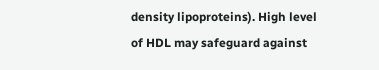density lipoproteins). High level of HDL may safeguard against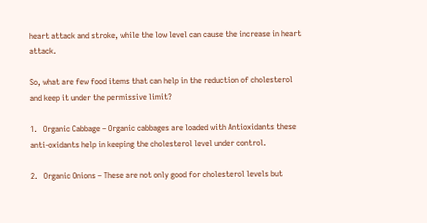heart attack and stroke, while the low level can cause the increase in heart attack.

So, what are few food items that can help in the reduction of cholesterol and keep it under the permissive limit?

1.   Organic Cabbage – Organic cabbages are loaded with Antioxidants these anti-oxidants help in keeping the cholesterol level under control.

2.   Organic Onions – These are not only good for cholesterol levels but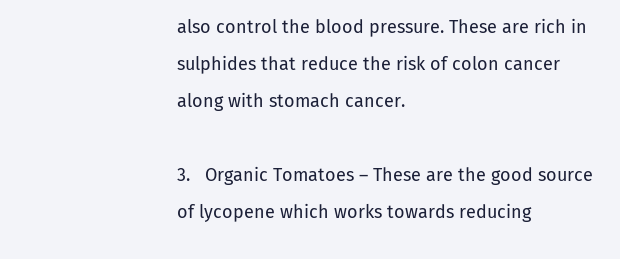also control the blood pressure. These are rich in sulphides that reduce the risk of colon cancer along with stomach cancer.

3.   Organic Tomatoes – These are the good source of lycopene which works towards reducing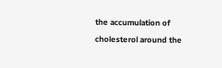the accumulation of cholesterol around the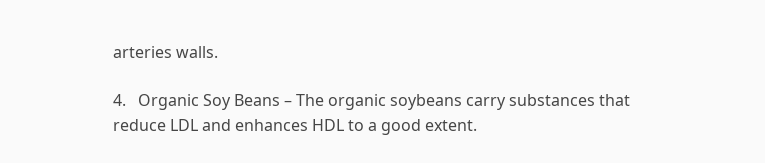arteries walls.

4.   Organic Soy Beans – The organic soybeans carry substances that reduce LDL and enhances HDL to a good extent.